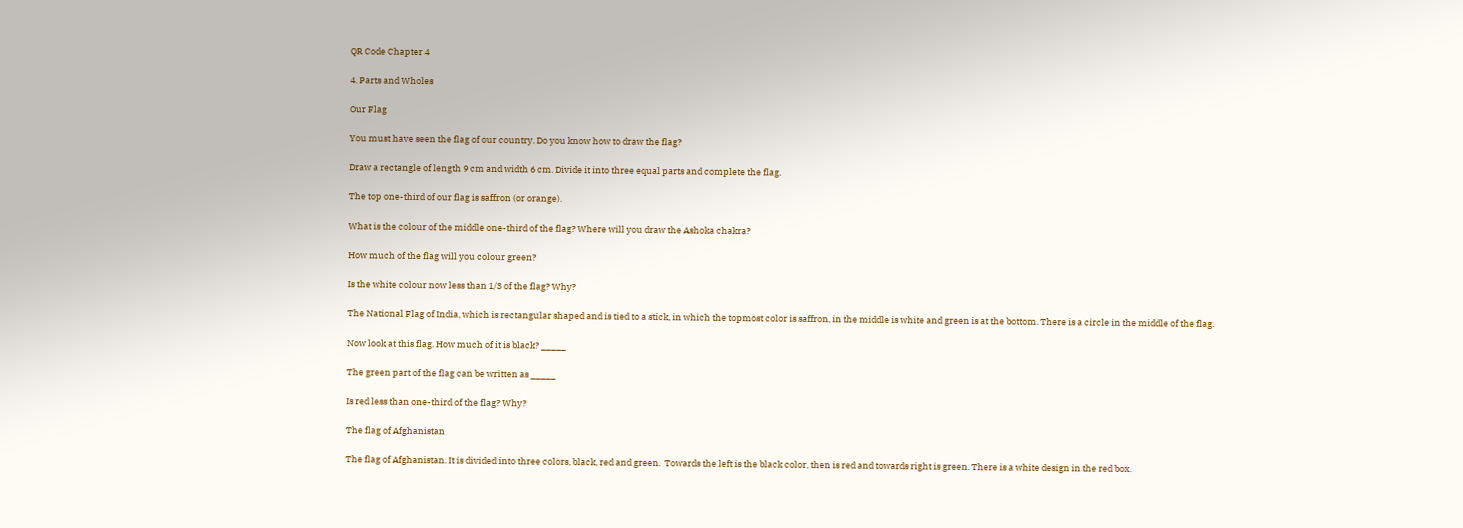QR Code Chapter 4

4. Parts and Wholes

Our Flag

You must have seen the flag of our country. Do you know how to draw the flag?

Draw a rectangle of length 9 cm and width 6 cm. Divide it into three equal parts and complete the flag.

The top one-third of our flag is saffron (or orange).

What is the colour of the middle one-third of the flag? Where will you draw the Ashoka chakra?

How much of the flag will you colour green?

Is the white colour now less than 1/3 of the flag? Why?

The National Flag of India, which is rectangular shaped and is tied to a stick, in which the topmost color is saffron, in the middle is white and green is at the bottom. There is a circle in the middle of the flag.

Now look at this flag. How much of it is black? _____

The green part of the flag can be written as _____

Is red less than one-third of the flag? Why?

The flag of Afghanistan

The flag of Afghanistan. It is divided into three colors, black, red and green.  Towards the left is the black color, then is red and towards right is green. There is a white design in the red box.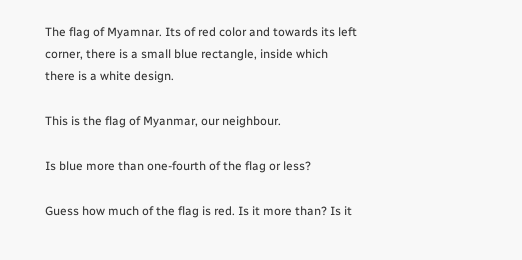The flag of Myamnar. Its of red color and towards its left corner, there is a small blue rectangle, inside which there is a white design.

This is the flag of Myanmar, our neighbour.

Is blue more than one-fourth of the flag or less?

Guess how much of the flag is red. Is it more than? Is it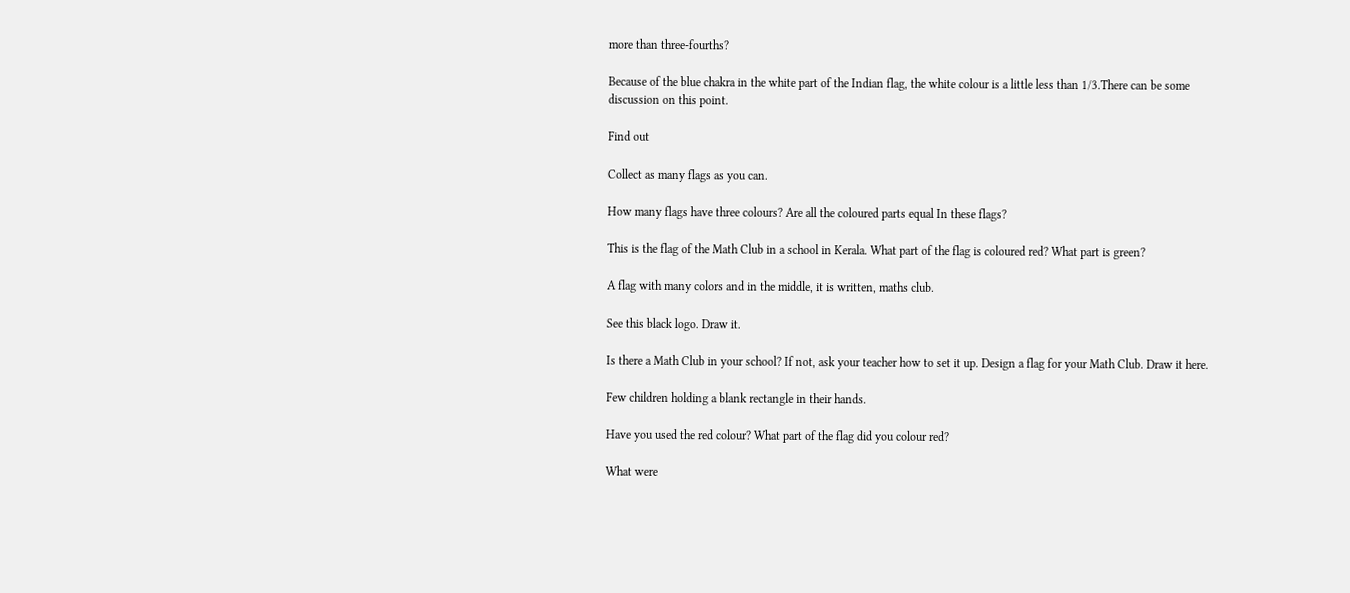more than three-fourths?

Because of the blue chakra in the white part of the Indian flag, the white colour is a little less than 1/3.There can be some discussion on this point.

Find out

Collect as many flags as you can.

How many flags have three colours? Are all the coloured parts equal In these flags?

This is the flag of the Math Club in a school in Kerala. What part of the flag is coloured red? What part is green?

A flag with many colors and in the middle, it is written, maths club.

See this black logo. Draw it.

Is there a Math Club in your school? If not, ask your teacher how to set it up. Design a flag for your Math Club. Draw it here.

Few children holding a blank rectangle in their hands.

Have you used the red colour? What part of the flag did you colour red?

What were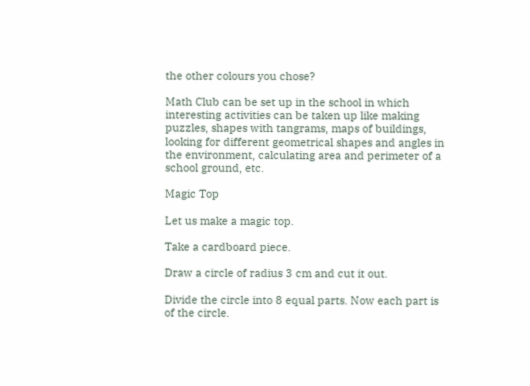the other colours you chose?

Math Club can be set up in the school in which interesting activities can be taken up like making puzzles, shapes with tangrams, maps of buildings, looking for different geometrical shapes and angles in the environment, calculating area and perimeter of a school ground, etc.

Magic Top

Let us make a magic top.

Take a cardboard piece.

Draw a circle of radius 3 cm and cut it out.

Divide the circle into 8 equal parts. Now each part is of the circle.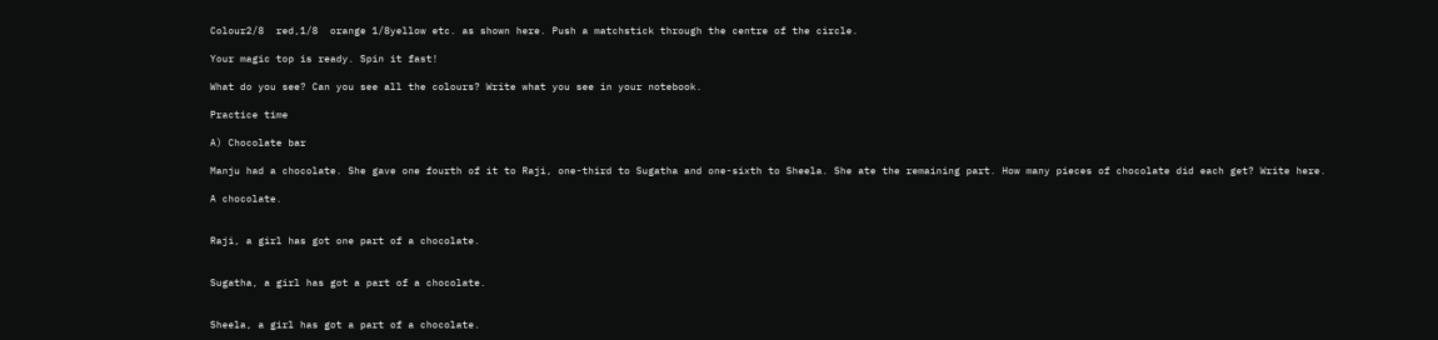Colour2/8  red,1/8  orange 1/8yellow etc. as shown here. Push a matchstick through the centre of the circle.

Your magic top is ready. Spin it fast!

What do you see? Can you see all the colours? Write what you see in your notebook.

Practice time

A) Chocolate bar

Manju had a chocolate. She gave one fourth of it to Raji, one-third to Sugatha and one-sixth to Sheela. She ate the remaining part. How many pieces of chocolate did each get? Write here.

A chocolate.


Raji, a girl has got one part of a chocolate.


Sugatha, a girl has got a part of a chocolate.


Sheela, a girl has got a part of a chocolate.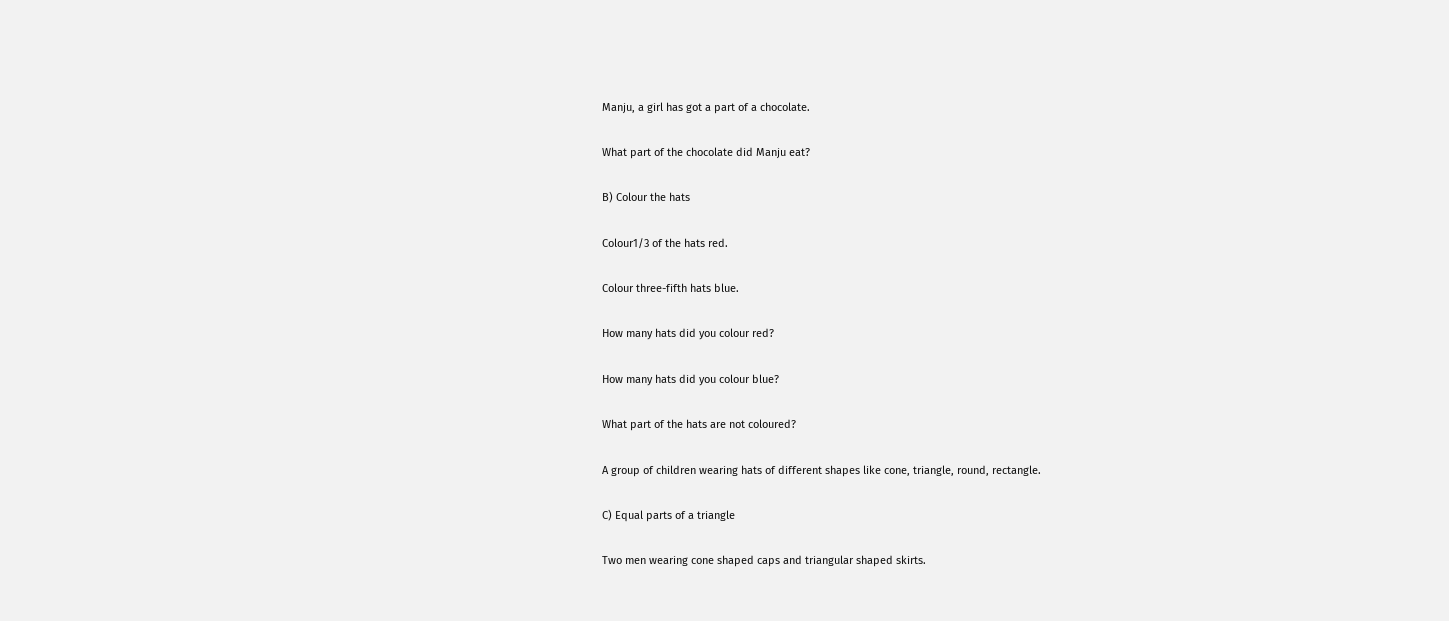Manju, a girl has got a part of a chocolate.

What part of the chocolate did Manju eat?

B) Colour the hats

Colour1/3 of the hats red.

Colour three-fifth hats blue.

How many hats did you colour red?

How many hats did you colour blue?

What part of the hats are not coloured?

A group of children wearing hats of different shapes like cone, triangle, round, rectangle.

C) Equal parts of a triangle

Two men wearing cone shaped caps and triangular shaped skirts.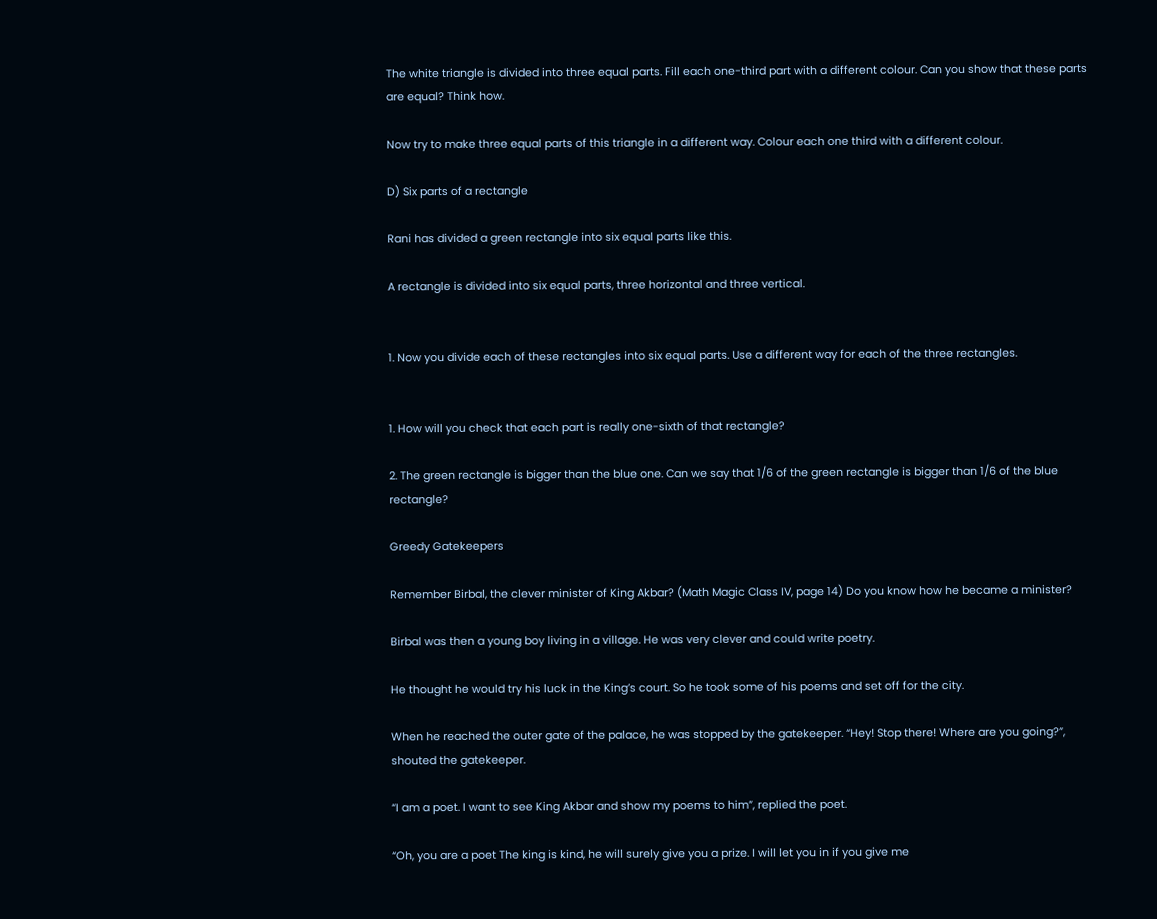The white triangle is divided into three equal parts. Fill each one-third part with a different colour. Can you show that these parts are equal? Think how.

Now try to make three equal parts of this triangle in a different way. Colour each one third with a different colour.

D) Six parts of a rectangle

Rani has divided a green rectangle into six equal parts like this.

A rectangle is divided into six equal parts, three horizontal and three vertical.


1. Now you divide each of these rectangles into six equal parts. Use a different way for each of the three rectangles.


1. How will you check that each part is really one-sixth of that rectangle?

2. The green rectangle is bigger than the blue one. Can we say that 1/6 of the green rectangle is bigger than 1/6 of the blue rectangle?

Greedy Gatekeepers

Remember Birbal, the clever minister of King Akbar? (Math Magic Class IV, page 14) Do you know how he became a minister?

Birbal was then a young boy living in a village. He was very clever and could write poetry.

He thought he would try his luck in the King’s court. So he took some of his poems and set off for the city.

When he reached the outer gate of the palace, he was stopped by the gatekeeper. “Hey! Stop there! Where are you going?”, shouted the gatekeeper.

“I am a poet. I want to see King Akbar and show my poems to him”, replied the poet.

“Oh, you are a poet The king is kind, he will surely give you a prize. I will let you in if you give me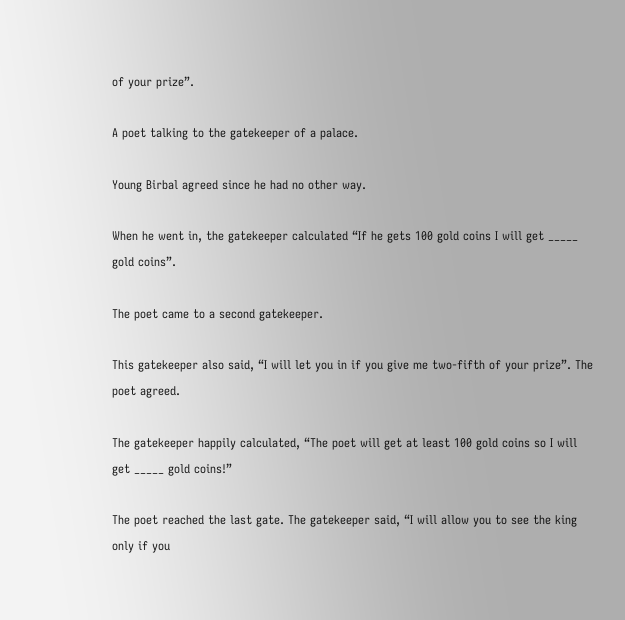of your prize”.

A poet talking to the gatekeeper of a palace.

Young Birbal agreed since he had no other way.

When he went in, the gatekeeper calculated “If he gets 100 gold coins I will get _____ gold coins”.

The poet came to a second gatekeeper.

This gatekeeper also said, “I will let you in if you give me two-fifth of your prize”. The poet agreed.

The gatekeeper happily calculated, “The poet will get at least 100 gold coins so I will get _____ gold coins!”

The poet reached the last gate. The gatekeeper said, “I will allow you to see the king only if you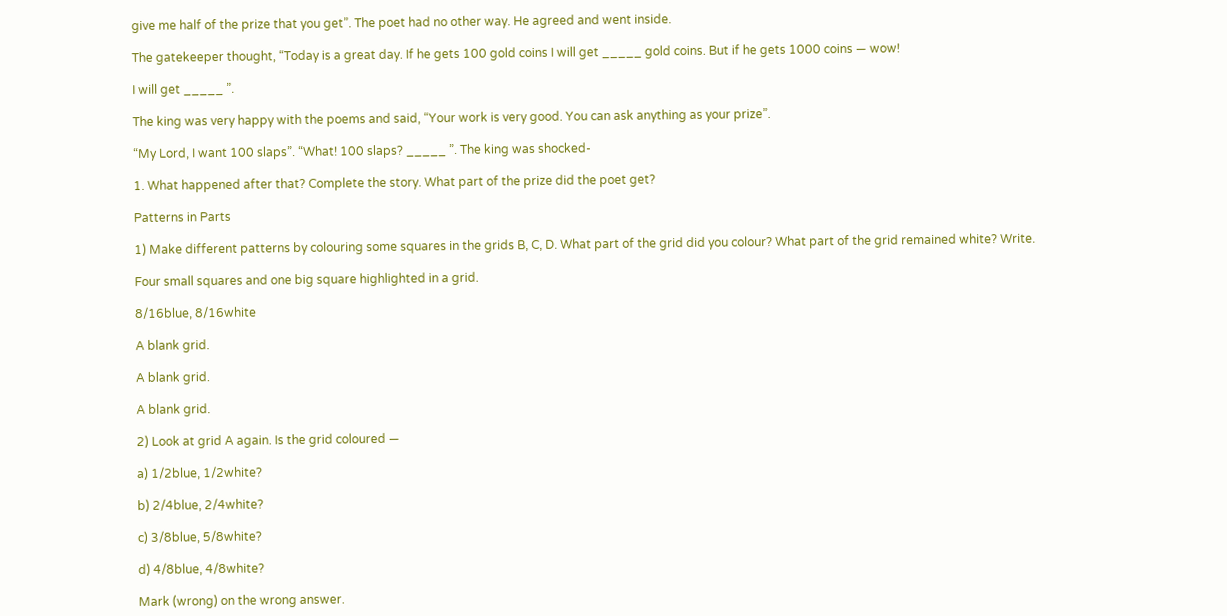give me half of the prize that you get”. The poet had no other way. He agreed and went inside.

The gatekeeper thought, “Today is a great day. If he gets 100 gold coins I will get _____ gold coins. But if he gets 1000 coins — wow!

I will get _____ ”.

The king was very happy with the poems and said, “Your work is very good. You can ask anything as your prize”.

“My Lord, I want 100 slaps”. “What! 100 slaps? _____ ”. The king was shocked-

1. What happened after that? Complete the story. What part of the prize did the poet get?

Patterns in Parts

1) Make different patterns by colouring some squares in the grids B, C, D. What part of the grid did you colour? What part of the grid remained white? Write.

Four small squares and one big square highlighted in a grid.

8/16blue, 8/16white

A blank grid.

A blank grid.

A blank grid.

2) Look at grid A again. Is the grid coloured —

a) 1/2blue, 1/2white?

b) 2/4blue, 2/4white?

c) 3/8blue, 5/8white?

d) 4/8blue, 4/8white?

Mark (wrong) on the wrong answer.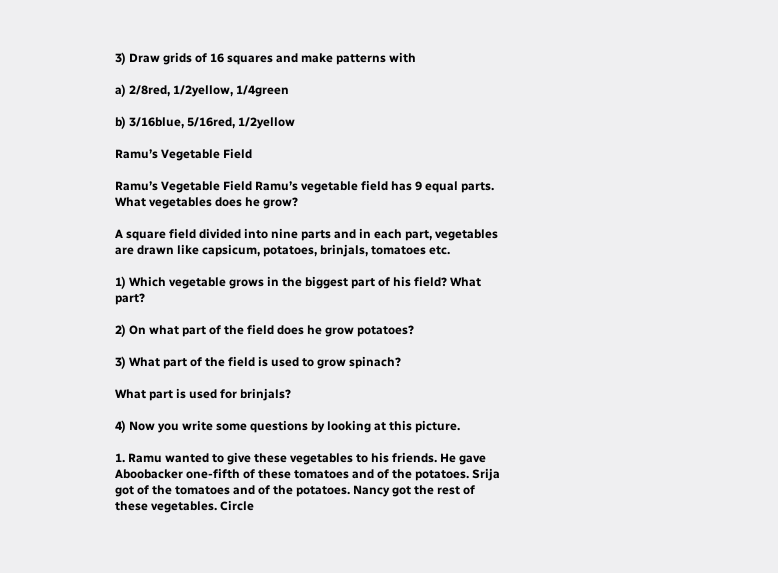3) Draw grids of 16 squares and make patterns with

a) 2/8red, 1/2yellow, 1/4green

b) 3/16blue, 5/16red, 1/2yellow

Ramu’s Vegetable Field

Ramu’s Vegetable Field Ramu’s vegetable field has 9 equal parts. What vegetables does he grow?

A square field divided into nine parts and in each part, vegetables are drawn like capsicum, potatoes, brinjals, tomatoes etc.

1) Which vegetable grows in the biggest part of his field? What part?

2) On what part of the field does he grow potatoes?

3) What part of the field is used to grow spinach?

What part is used for brinjals?

4) Now you write some questions by looking at this picture.

1. Ramu wanted to give these vegetables to his friends. He gave Aboobacker one-fifth of these tomatoes and of the potatoes. Srija got of the tomatoes and of the potatoes. Nancy got the rest of these vegetables. Circle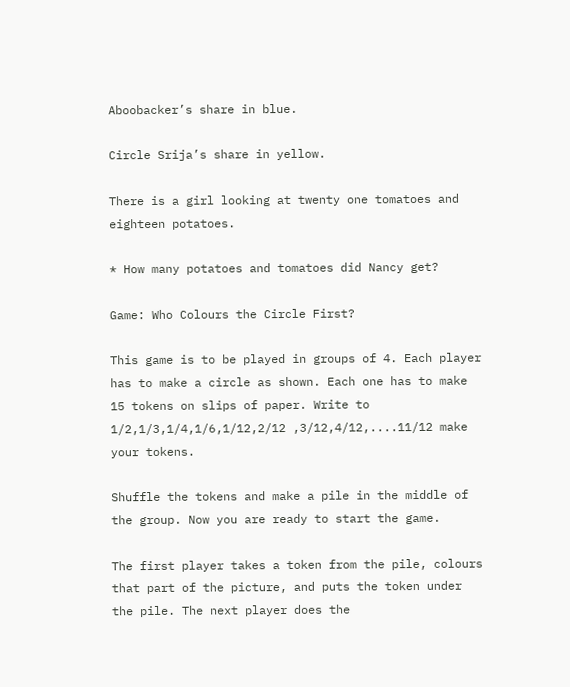Aboobacker’s share in blue.

Circle Srija’s share in yellow.

There is a girl looking at twenty one tomatoes and eighteen potatoes.

* How many potatoes and tomatoes did Nancy get?

Game: Who Colours the Circle First?

This game is to be played in groups of 4. Each player has to make a circle as shown. Each one has to make 15 tokens on slips of paper. Write to 1/2,1/3,1/4,1/6,1/12,2/12 ,3/12,4/12,....11/12 make your tokens.

Shuffle the tokens and make a pile in the middle of the group. Now you are ready to start the game.

The first player takes a token from the pile, colours that part of the picture, and puts the token under the pile. The next player does the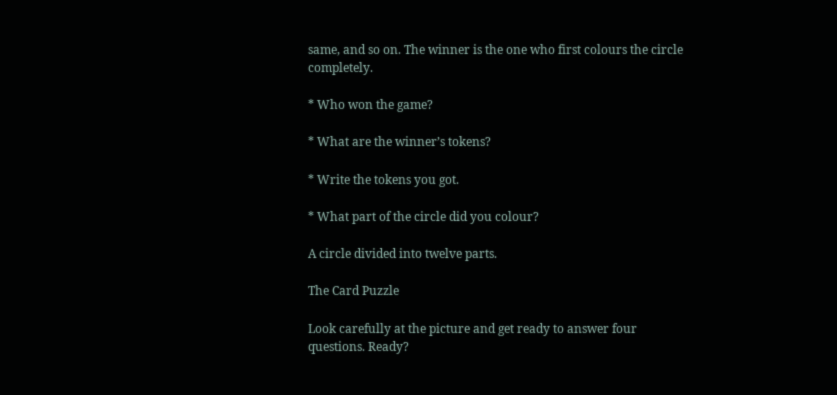same, and so on. The winner is the one who first colours the circle completely.

* Who won the game?

* What are the winner’s tokens?

* Write the tokens you got.

* What part of the circle did you colour?

A circle divided into twelve parts.

The Card Puzzle

Look carefully at the picture and get ready to answer four questions. Ready?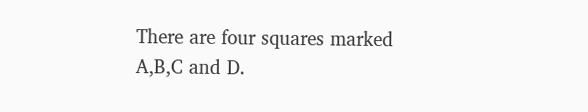There are four squares marked A,B,C and D.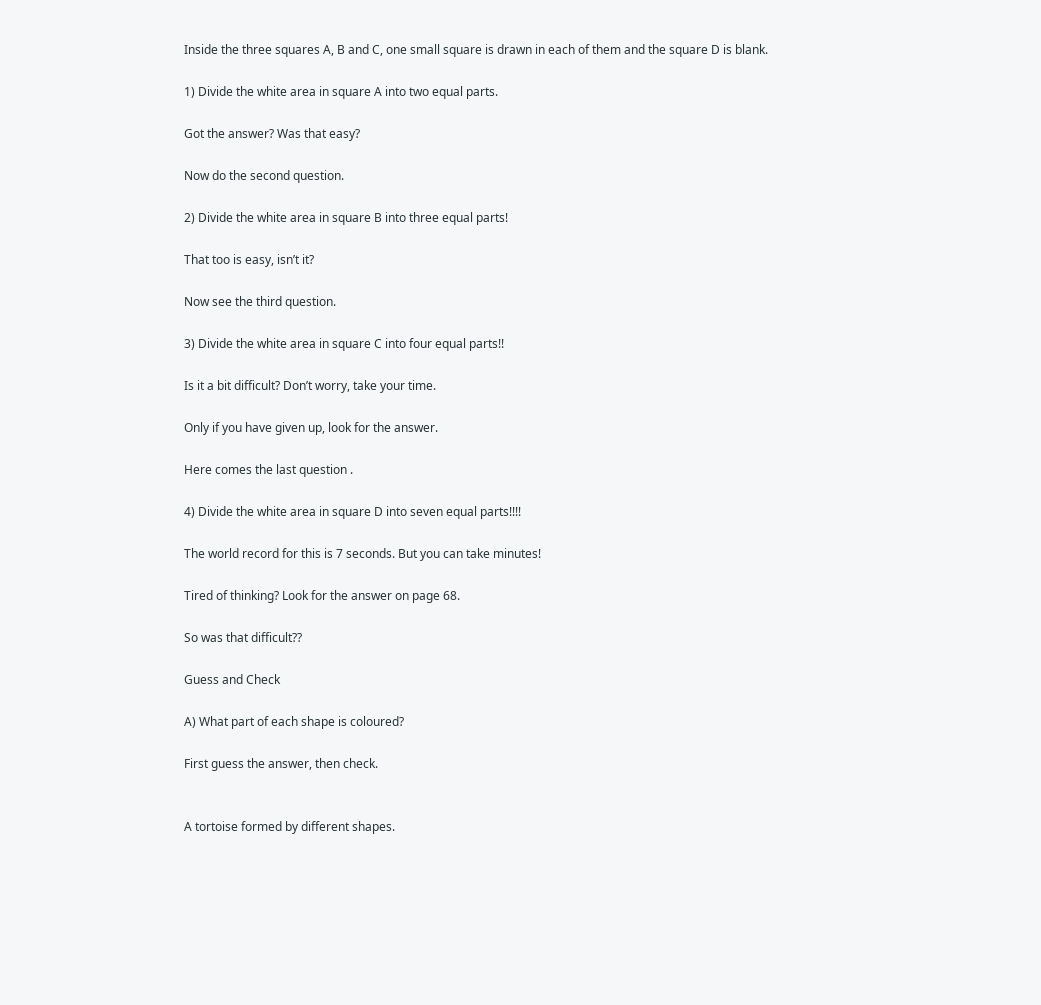Inside the three squares A, B and C, one small square is drawn in each of them and the square D is blank.

1) Divide the white area in square A into two equal parts.

Got the answer? Was that easy?

Now do the second question.

2) Divide the white area in square B into three equal parts!

That too is easy, isn’t it?

Now see the third question.

3) Divide the white area in square C into four equal parts!!

Is it a bit difficult? Don’t worry, take your time.

Only if you have given up, look for the answer.

Here comes the last question .

4) Divide the white area in square D into seven equal parts!!!!

The world record for this is 7 seconds. But you can take minutes!

Tired of thinking? Look for the answer on page 68.

So was that difficult??

Guess and Check

A) What part of each shape is coloured?

First guess the answer, then check.


A tortoise formed by different shapes.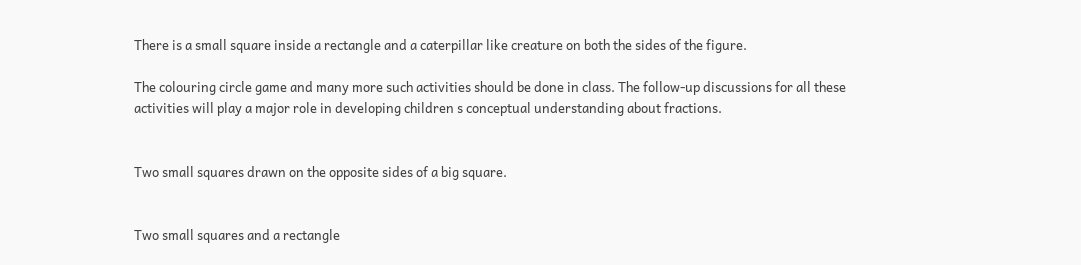There is a small square inside a rectangle and a caterpillar like creature on both the sides of the figure.

The colouring circle game and many more such activities should be done in class. The follow-up discussions for all these activities will play a major role in developing children s conceptual understanding about fractions.


Two small squares drawn on the opposite sides of a big square.


Two small squares and a rectangle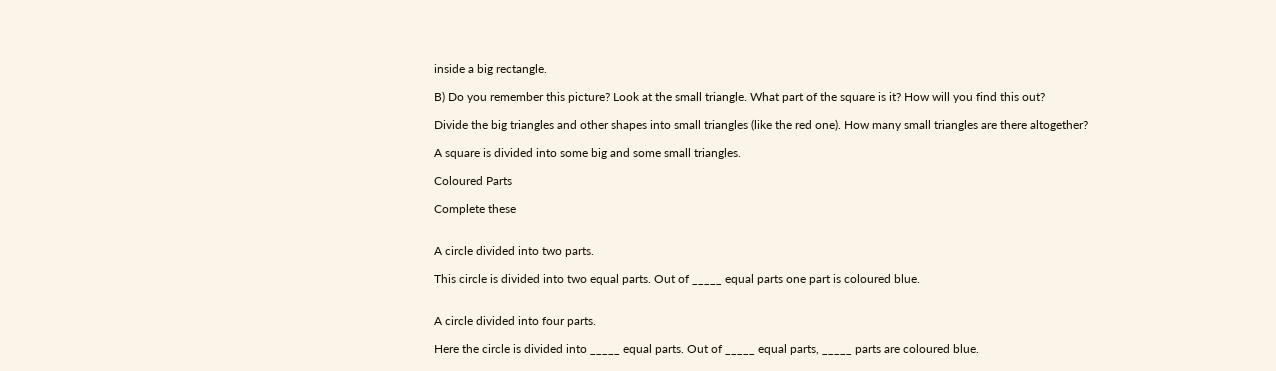inside a big rectangle.

B) Do you remember this picture? Look at the small triangle. What part of the square is it? How will you find this out?

Divide the big triangles and other shapes into small triangles (like the red one). How many small triangles are there altogether?

A square is divided into some big and some small triangles.

Coloured Parts

Complete these


A circle divided into two parts.

This circle is divided into two equal parts. Out of _____ equal parts one part is coloured blue.


A circle divided into four parts.

Here the circle is divided into _____ equal parts. Out of _____ equal parts, _____ parts are coloured blue.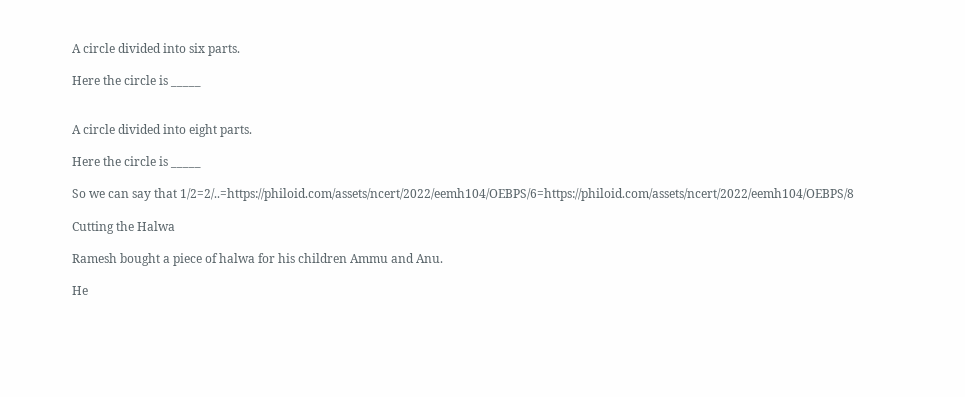A circle divided into six parts.

Here the circle is _____


A circle divided into eight parts.

Here the circle is _____

So we can say that 1/2=2/..=https://philoid.com/assets/ncert/2022/eemh104/OEBPS/6=https://philoid.com/assets/ncert/2022/eemh104/OEBPS/8

Cutting the Halwa

Ramesh bought a piece of halwa for his children Ammu and Anu.

He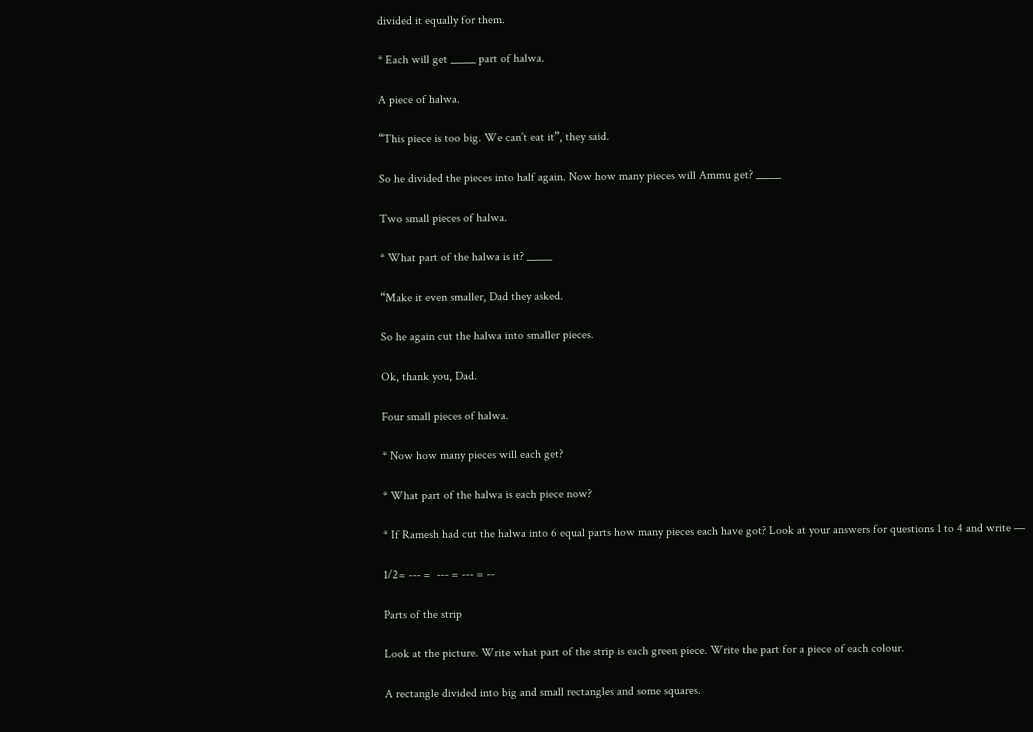divided it equally for them.

* Each will get _____ part of halwa.

A piece of halwa.

“This piece is too big. We can’t eat it”, they said.

So he divided the pieces into half again. Now how many pieces will Ammu get? _____

Two small pieces of halwa.

* What part of the halwa is it? _____

“Make it even smaller, Dad they asked.

So he again cut the halwa into smaller pieces.

Ok, thank you, Dad.

Four small pieces of halwa.

* Now how many pieces will each get?

* What part of the halwa is each piece now?

* If Ramesh had cut the halwa into 6 equal parts how many pieces each have got? Look at your answers for questions 1 to 4 and write —

1/2= --- =  --- = --- = --

Parts of the strip

Look at the picture. Write what part of the strip is each green piece. Write the part for a piece of each colour.

A rectangle divided into big and small rectangles and some squares.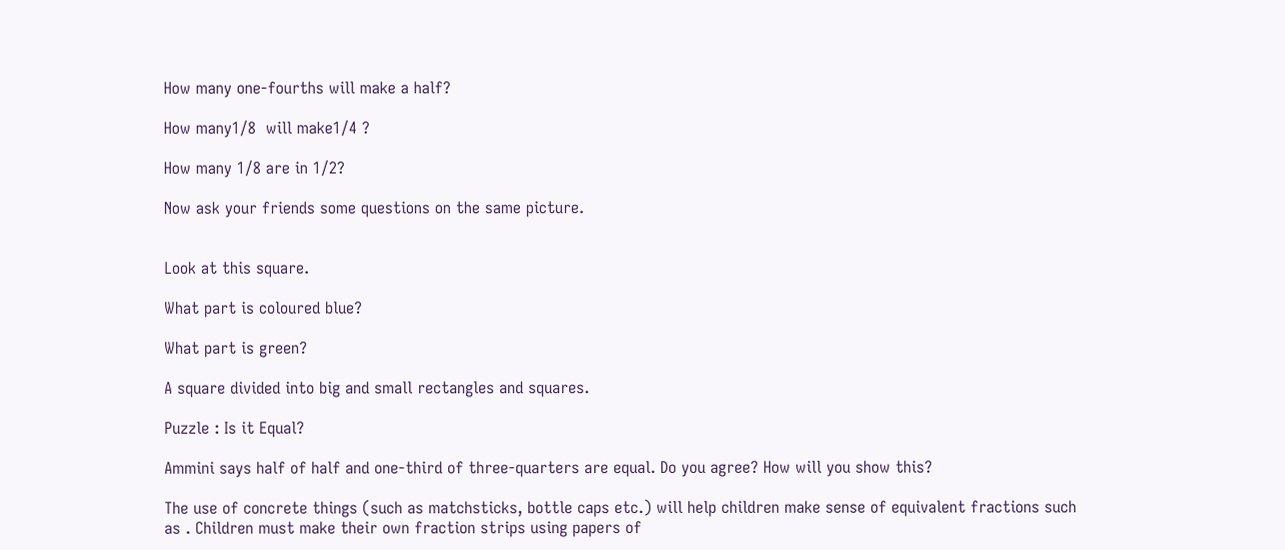How many one-fourths will make a half?

How many1/8  will make1/4 ?

How many 1/8 are in 1/2?

Now ask your friends some questions on the same picture.


Look at this square.

What part is coloured blue?

What part is green?

A square divided into big and small rectangles and squares.

Puzzle : Is it Equal?

Ammini says half of half and one-third of three-quarters are equal. Do you agree? How will you show this?

The use of concrete things (such as matchsticks, bottle caps etc.) will help children make sense of equivalent fractions such as . Children must make their own fraction strips using papers of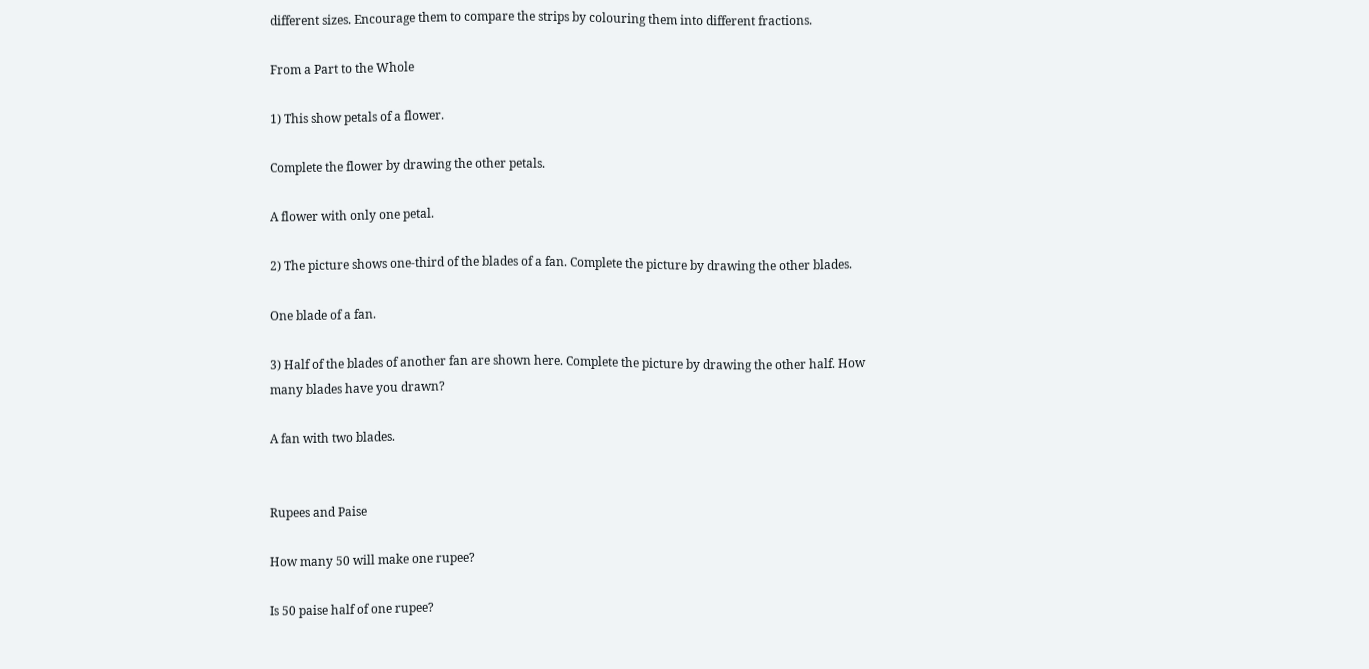different sizes. Encourage them to compare the strips by colouring them into different fractions.

From a Part to the Whole

1) This show petals of a flower.

Complete the flower by drawing the other petals.

A flower with only one petal.

2) The picture shows one-third of the blades of a fan. Complete the picture by drawing the other blades.

One blade of a fan.

3) Half of the blades of another fan are shown here. Complete the picture by drawing the other half. How many blades have you drawn?

A fan with two blades.


Rupees and Paise

How many 50 will make one rupee?

Is 50 paise half of one rupee?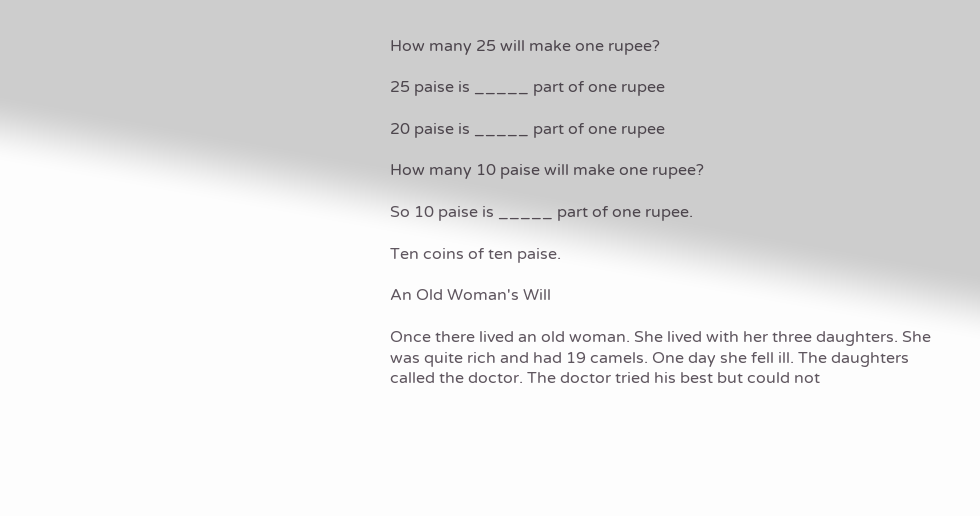How many 25 will make one rupee?

25 paise is _____ part of one rupee

20 paise is _____ part of one rupee

How many 10 paise will make one rupee?

So 10 paise is _____ part of one rupee.

Ten coins of ten paise.

An Old Woman's Will

Once there lived an old woman. She lived with her three daughters. She was quite rich and had 19 camels. One day she fell ill. The daughters called the doctor. The doctor tried his best but could not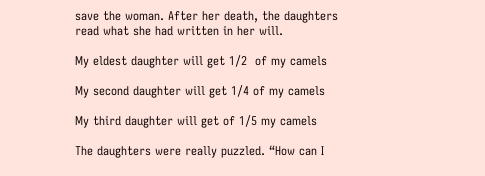save the woman. After her death, the daughters read what she had written in her will.

My eldest daughter will get 1/2  of my camels

My second daughter will get 1/4 of my camels

My third daughter will get of 1/5 my camels

The daughters were really puzzled. “How can I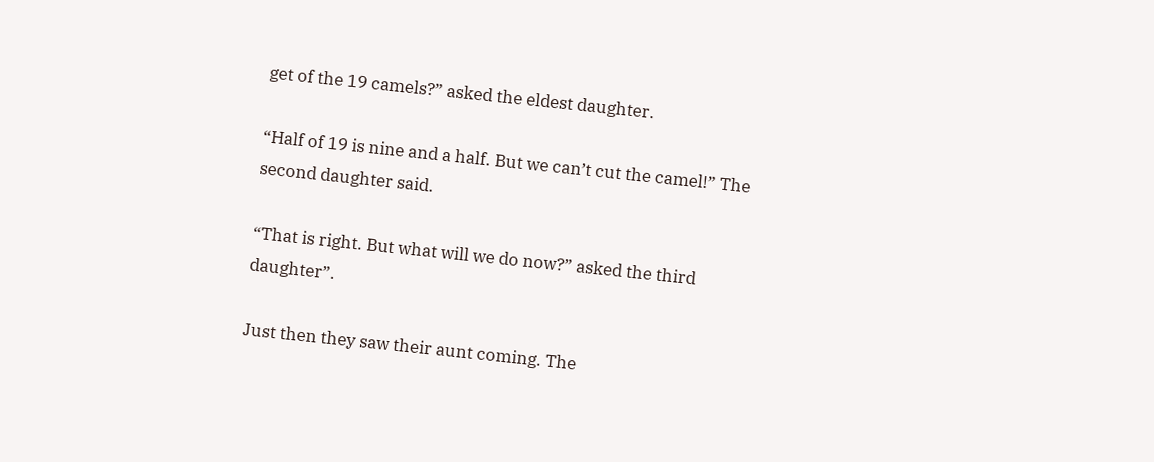get of the 19 camels?” asked the eldest daughter.

“Half of 19 is nine and a half. But we can’t cut the camel!” The second daughter said.

“That is right. But what will we do now?” asked the third daughter”.

Just then they saw their aunt coming. The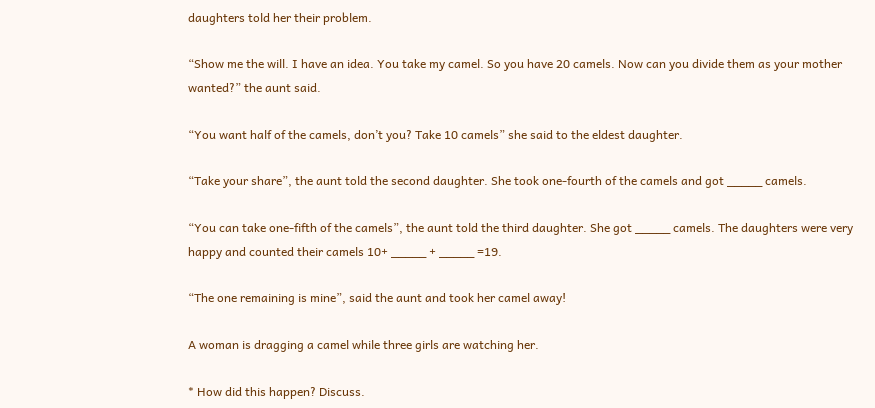daughters told her their problem.

“Show me the will. I have an idea. You take my camel. So you have 20 camels. Now can you divide them as your mother wanted?” the aunt said.

“You want half of the camels, don’t you? Take 10 camels” she said to the eldest daughter.

“Take your share”, the aunt told the second daughter. She took one-fourth of the camels and got _____ camels.

“You can take one-fifth of the camels”, the aunt told the third daughter. She got _____ camels. The daughters were very happy and counted their camels 10+ _____ + _____ =19.

“The one remaining is mine”, said the aunt and took her camel away!

A woman is dragging a camel while three girls are watching her.

* How did this happen? Discuss.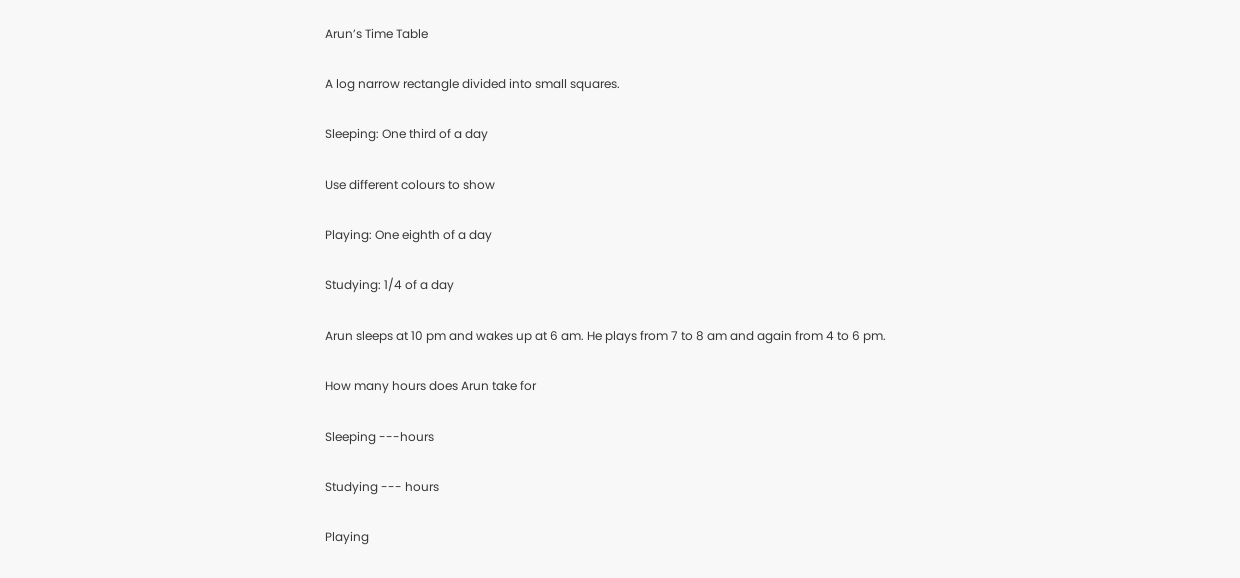Arun’s Time Table

A log narrow rectangle divided into small squares.

Sleeping: One third of a day

Use different colours to show

Playing: One eighth of a day

Studying: 1/4 of a day

Arun sleeps at 10 pm and wakes up at 6 am. He plays from 7 to 8 am and again from 4 to 6 pm.

How many hours does Arun take for

Sleeping ---hours

Studying --- hours

Playing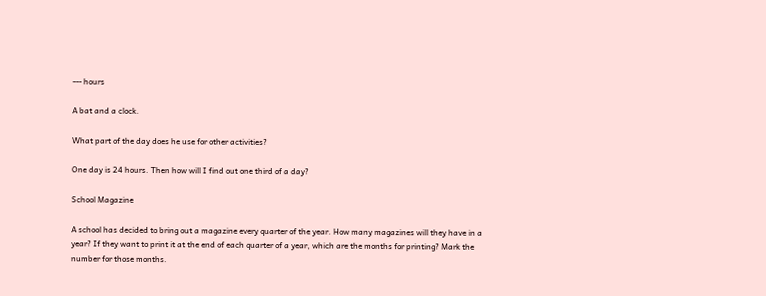--- hours

A bat and a clock.

What part of the day does he use for other activities?

One day is 24 hours. Then how will I find out one third of a day?

School Magazine

A school has decided to bring out a magazine every quarter of the year. How many magazines will they have in a year? If they want to print it at the end of each quarter of a year, which are the months for printing? Mark the number for those months.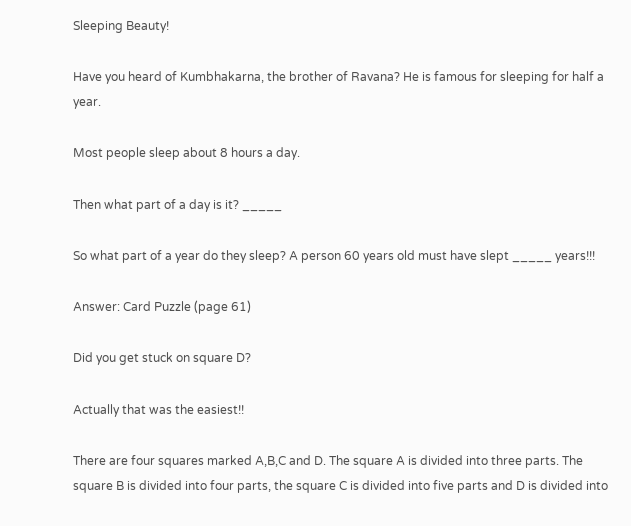Sleeping Beauty!

Have you heard of Kumbhakarna, the brother of Ravana? He is famous for sleeping for half a year.

Most people sleep about 8 hours a day.

Then what part of a day is it? _____

So what part of a year do they sleep? A person 60 years old must have slept _____ years!!!

Answer: Card Puzzle (page 61)

Did you get stuck on square D?

Actually that was the easiest!!

There are four squares marked A,B,C and D. The square A is divided into three parts. The  square B is divided into four parts, the square C is divided into five parts and D is divided into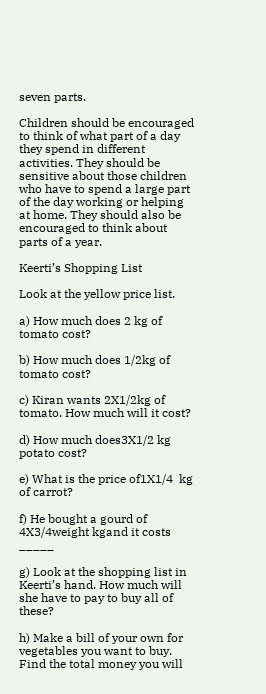seven parts.

Children should be encouraged to think of what part of a day they spend in different activities. They should be sensitive about those children who have to spend a large part of the day working or helping at home. They should also be encouraged to think about parts of a year.

Keerti’s Shopping List

Look at the yellow price list.

a) How much does 2 kg of tomato cost?

b) How much does 1/2kg of tomato cost?

c) Kiran wants 2X1/2kg of tomato. How much will it cost?

d) How much does3X1/2 kg potato cost?

e) What is the price of1X1/4  kg of carrot?

f) He bought a gourd of 4X3/4weight kgand it costs _____

g) Look at the shopping list in Keerti’s hand. How much will she have to pay to buy all of these?

h) Make a bill of your own for vegetables you want to buy. Find the total money you will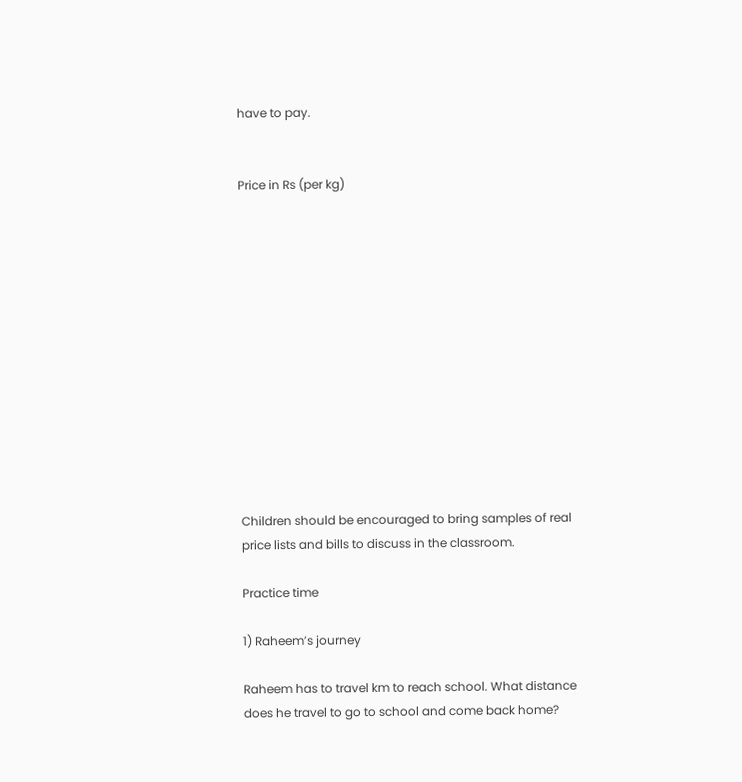have to pay.


Price in Rs (per kg)













Children should be encouraged to bring samples of real price lists and bills to discuss in the classroom.

Practice time

1) Raheem’s journey

Raheem has to travel km to reach school. What distance does he travel to go to school and come back home?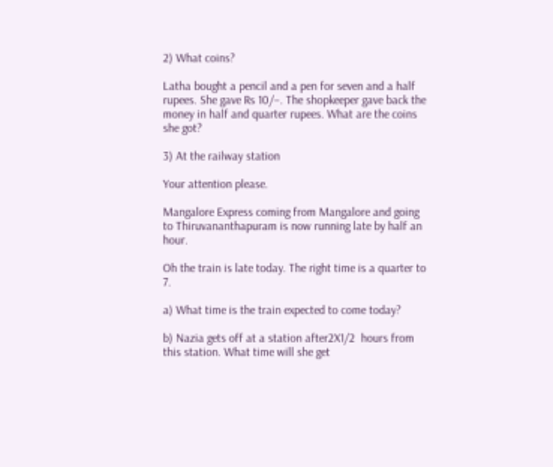2) What coins?

Latha bought a pencil and a pen for seven and a half rupees. She gave Rs 10/–. The shopkeeper gave back the money in half and quarter rupees. What are the coins she got?

3) At the railway station

Your attention please.

Mangalore Express coming from Mangalore and going to Thiruvananthapuram is now running late by half an hour.

Oh the train is late today. The right time is a quarter to 7.

a) What time is the train expected to come today?

b) Nazia gets off at a station after2X1/2  hours from this station. What time will she get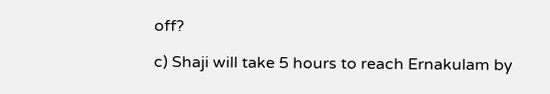off?

c) Shaji will take 5 hours to reach Ernakulam by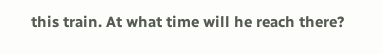this train. At what time will he reach there?